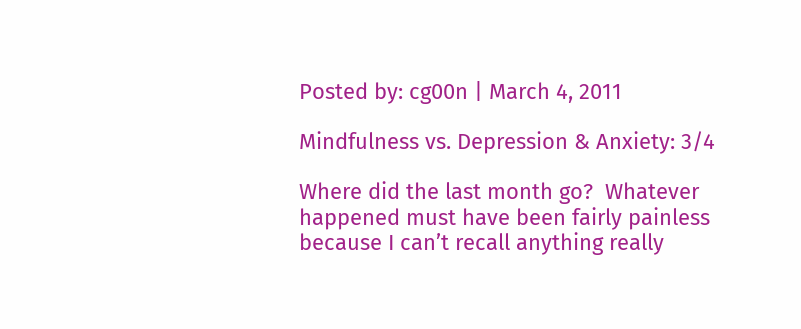Posted by: cg00n | March 4, 2011

Mindfulness vs. Depression & Anxiety: 3/4

Where did the last month go?  Whatever happened must have been fairly painless because I can’t recall anything really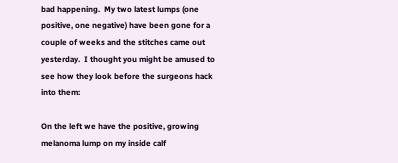bad happening.  My two latest lumps (one positive, one negative) have been gone for a couple of weeks and the stitches came out yesterday.  I thought you might be amused to see how they look before the surgeons hack into them:

On the left we have the positive, growing melanoma lump on my inside calf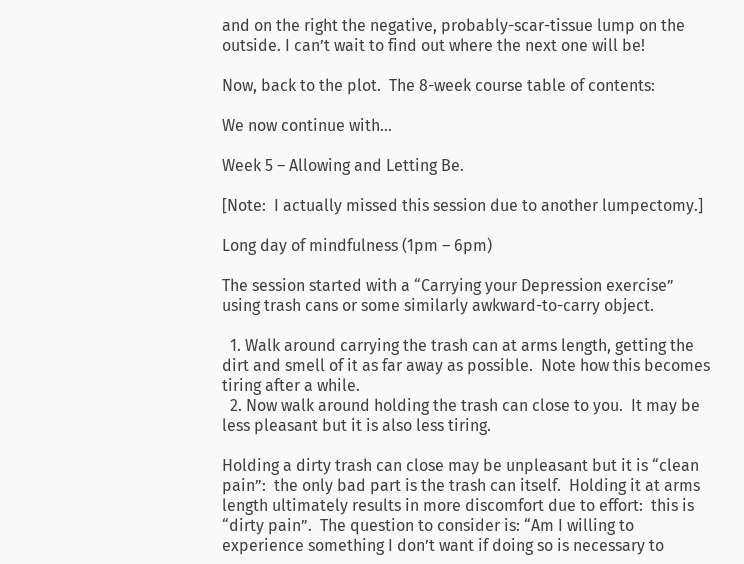and on the right the negative, probably-scar-tissue lump on the outside. I can’t wait to find out where the next one will be!

Now, back to the plot.  The 8-week course table of contents:

We now continue with…

Week 5 – Allowing and Letting Be.

[Note:  I actually missed this session due to another lumpectomy.]

Long day of mindfulness (1pm – 6pm)

The session started with a “Carrying your Depression exercise” using trash cans or some similarly awkward-to-carry object.

  1. Walk around carrying the trash can at arms length, getting the dirt and smell of it as far away as possible.  Note how this becomes tiring after a while.
  2. Now walk around holding the trash can close to you.  It may be less pleasant but it is also less tiring.

Holding a dirty trash can close may be unpleasant but it is “clean pain”:  the only bad part is the trash can itself.  Holding it at arms length ultimately results in more discomfort due to effort:  this is “dirty pain”.  The question to consider is: “Am I willing to experience something I don’t want if doing so is necessary to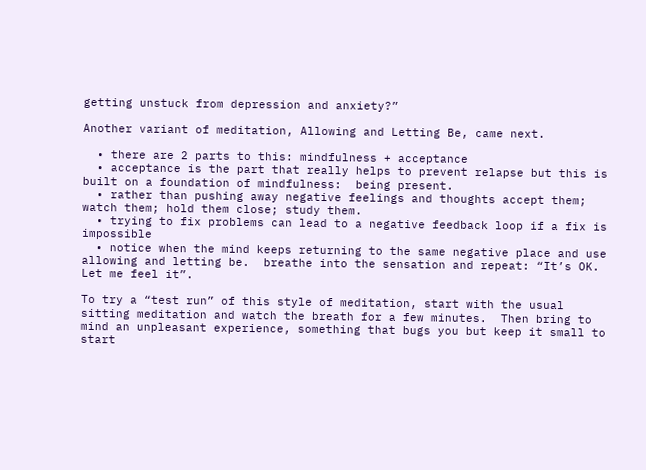getting unstuck from depression and anxiety?”

Another variant of meditation, Allowing and Letting Be, came next.

  • there are 2 parts to this: mindfulness + acceptance
  • acceptance is the part that really helps to prevent relapse but this is built on a foundation of mindfulness:  being present.
  • rather than pushing away negative feelings and thoughts accept them; watch them; hold them close; study them.
  • trying to fix problems can lead to a negative feedback loop if a fix is impossible
  • notice when the mind keeps returning to the same negative place and use allowing and letting be.  breathe into the sensation and repeat: “It’s OK. Let me feel it”.

To try a “test run” of this style of meditation, start with the usual sitting meditation and watch the breath for a few minutes.  Then bring to mind an unpleasant experience, something that bugs you but keep it small to start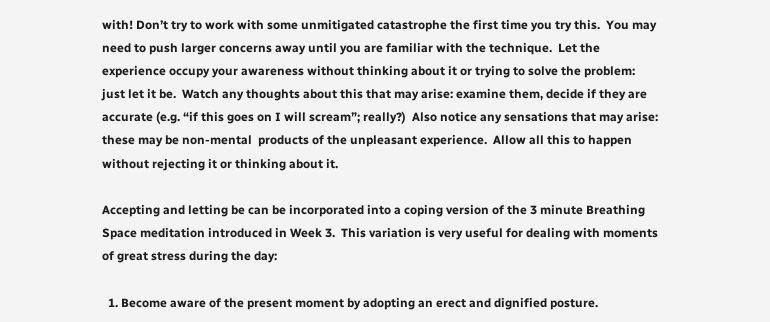with! Don’t try to work with some unmitigated catastrophe the first time you try this.  You may need to push larger concerns away until you are familiar with the technique.  Let the experience occupy your awareness without thinking about it or trying to solve the problem:  just let it be.  Watch any thoughts about this that may arise: examine them, decide if they are accurate (e.g. “if this goes on I will scream”; really?)  Also notice any sensations that may arise:  these may be non-mental  products of the unpleasant experience.  Allow all this to happen without rejecting it or thinking about it.

Accepting and letting be can be incorporated into a coping version of the 3 minute Breathing Space meditation introduced in Week 3.  This variation is very useful for dealing with moments of great stress during the day:

  1. Become aware of the present moment by adopting an erect and dignified posture.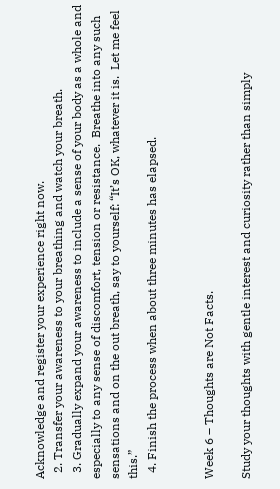Acknowledge and register your experience right now.
  2. Transfer your awareness to your breathing and watch your breath.
  3. Gradually expand your awareness to include a sense of your body as a whole and especially to any sense of discomfort, tension or resistance.  Breathe into any such sensations and on the out breath, say to yourself: “It’s OK, whatever it is.  Let me feel this.”
  4. Finish the process when about three minutes has elapsed.


Week 6 – Thoughts are Not Facts.

Study your thoughts with gentle interest and curiosity rather than simply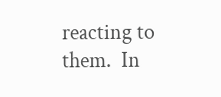reacting to them.  In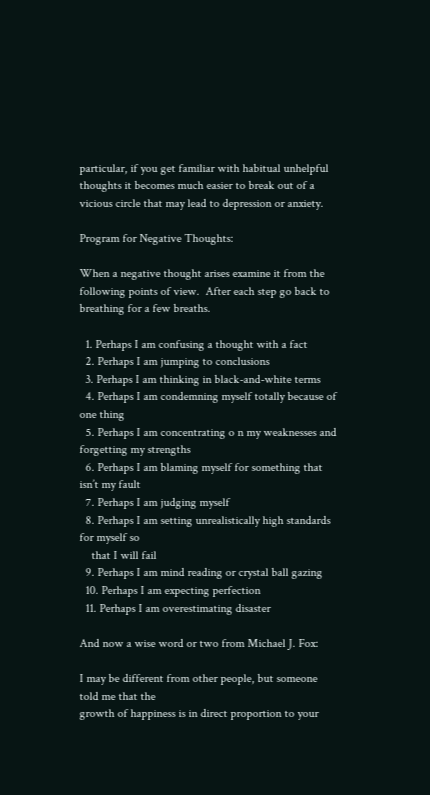particular, if you get familiar with habitual unhelpful thoughts it becomes much easier to break out of a vicious circle that may lead to depression or anxiety.

Program for Negative Thoughts:

When a negative thought arises examine it from the following points of view.  After each step go back to breathing for a few breaths.

  1. Perhaps I am confusing a thought with a fact
  2. Perhaps I am jumping to conclusions
  3. Perhaps I am thinking in black-and-white terms
  4. Perhaps I am condemning myself totally because of one thing
  5. Perhaps I am concentrating o n my weaknesses and forgetting my strengths
  6. Perhaps I am blaming myself for something that isn’t my fault
  7. Perhaps I am judging myself
  8. Perhaps I am setting unrealistically high standards for myself so
    that I will fail
  9. Perhaps I am mind reading or crystal ball gazing
  10. Perhaps I am expecting perfection
  11. Perhaps I am overestimating disaster

And now a wise word or two from Michael J. Fox:

I may be different from other people, but someone told me that the
growth of happiness is in direct proportion to your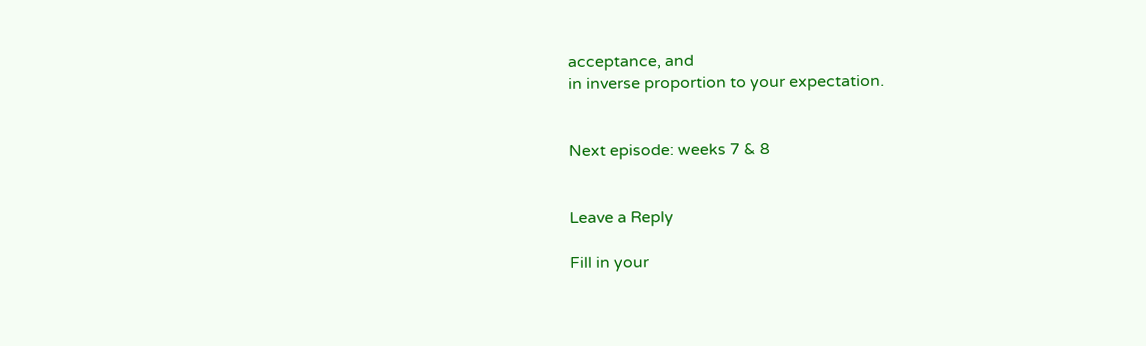acceptance, and
in inverse proportion to your expectation.


Next episode: weeks 7 & 8


Leave a Reply

Fill in your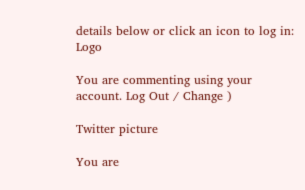details below or click an icon to log in: Logo

You are commenting using your account. Log Out / Change )

Twitter picture

You are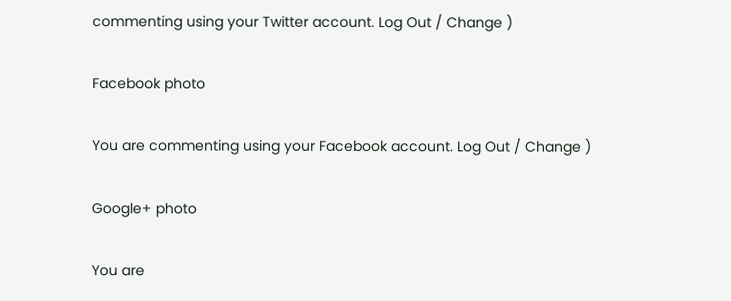commenting using your Twitter account. Log Out / Change )

Facebook photo

You are commenting using your Facebook account. Log Out / Change )

Google+ photo

You are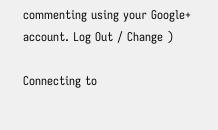commenting using your Google+ account. Log Out / Change )

Connecting to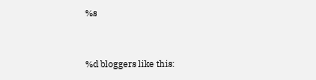%s


%d bloggers like this: